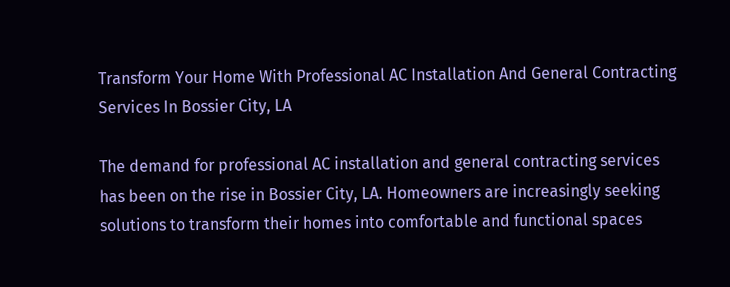Transform Your Home With Professional AC Installation And General Contracting Services In Bossier City, LA

The demand for professional AC installation and general contracting services has been on the rise in Bossier City, LA. Homeowners are increasingly seeking solutions to transform their homes into comfortable and functional spaces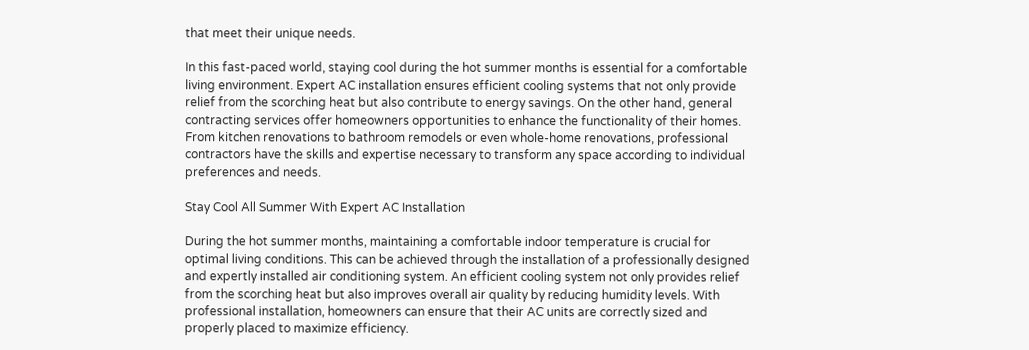that meet their unique needs.

In this fast-paced world, staying cool during the hot summer months is essential for a comfortable living environment. Expert AC installation ensures efficient cooling systems that not only provide relief from the scorching heat but also contribute to energy savings. On the other hand, general contracting services offer homeowners opportunities to enhance the functionality of their homes. From kitchen renovations to bathroom remodels or even whole-home renovations, professional contractors have the skills and expertise necessary to transform any space according to individual preferences and needs.

Stay Cool All Summer With Expert AC Installation

During the hot summer months, maintaining a comfortable indoor temperature is crucial for optimal living conditions. This can be achieved through the installation of a professionally designed and expertly installed air conditioning system. An efficient cooling system not only provides relief from the scorching heat but also improves overall air quality by reducing humidity levels. With professional installation, homeowners can ensure that their AC units are correctly sized and properly placed to maximize efficiency.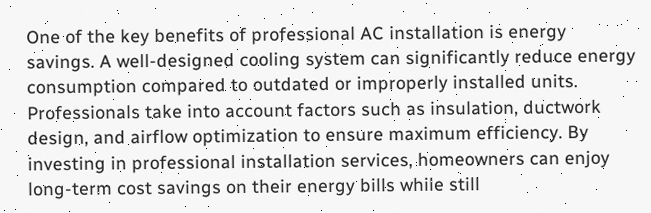One of the key benefits of professional AC installation is energy savings. A well-designed cooling system can significantly reduce energy consumption compared to outdated or improperly installed units. Professionals take into account factors such as insulation, ductwork design, and airflow optimization to ensure maximum efficiency. By investing in professional installation services, homeowners can enjoy long-term cost savings on their energy bills while still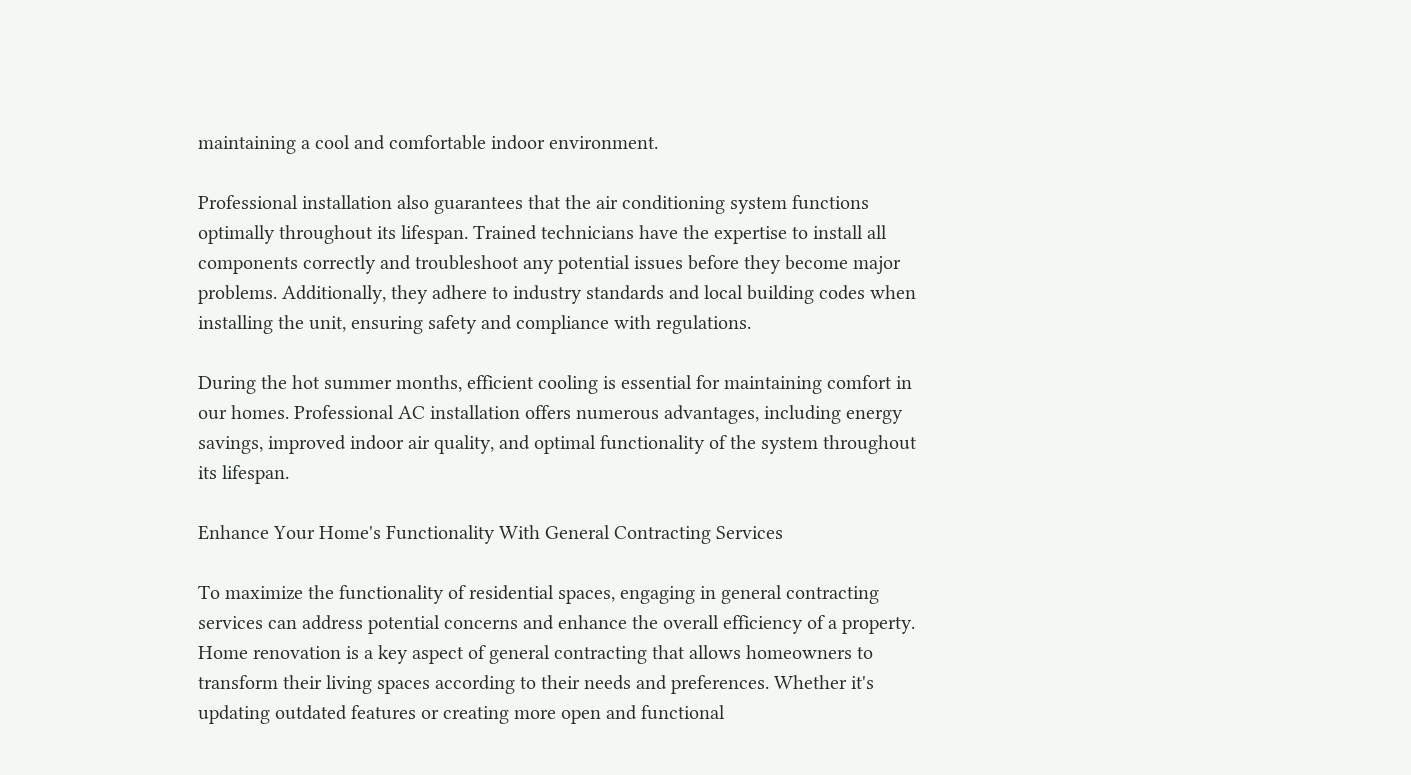maintaining a cool and comfortable indoor environment.

Professional installation also guarantees that the air conditioning system functions optimally throughout its lifespan. Trained technicians have the expertise to install all components correctly and troubleshoot any potential issues before they become major problems. Additionally, they adhere to industry standards and local building codes when installing the unit, ensuring safety and compliance with regulations.

During the hot summer months, efficient cooling is essential for maintaining comfort in our homes. Professional AC installation offers numerous advantages, including energy savings, improved indoor air quality, and optimal functionality of the system throughout its lifespan.

Enhance Your Home's Functionality With General Contracting Services

To maximize the functionality of residential spaces, engaging in general contracting services can address potential concerns and enhance the overall efficiency of a property. Home renovation is a key aspect of general contracting that allows homeowners to transform their living spaces according to their needs and preferences. Whether it's updating outdated features or creating more open and functional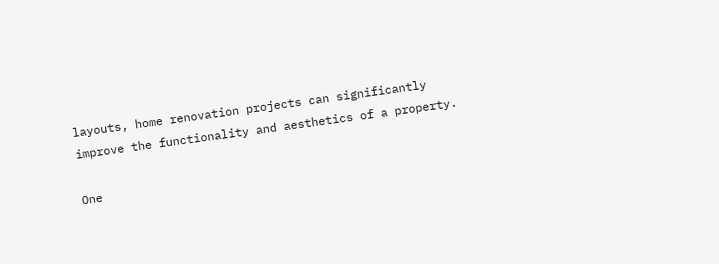layouts, home renovation projects can significantly improve the functionality and aesthetics of a property.

One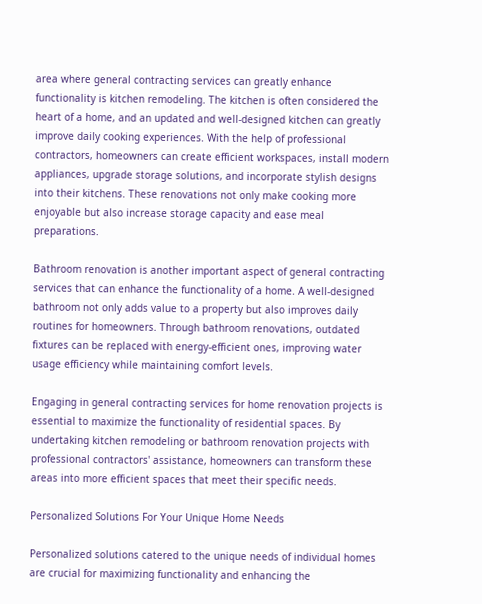area where general contracting services can greatly enhance functionality is kitchen remodeling. The kitchen is often considered the heart of a home, and an updated and well-designed kitchen can greatly improve daily cooking experiences. With the help of professional contractors, homeowners can create efficient workspaces, install modern appliances, upgrade storage solutions, and incorporate stylish designs into their kitchens. These renovations not only make cooking more enjoyable but also increase storage capacity and ease meal preparations.

Bathroom renovation is another important aspect of general contracting services that can enhance the functionality of a home. A well-designed bathroom not only adds value to a property but also improves daily routines for homeowners. Through bathroom renovations, outdated fixtures can be replaced with energy-efficient ones, improving water usage efficiency while maintaining comfort levels.

Engaging in general contracting services for home renovation projects is essential to maximize the functionality of residential spaces. By undertaking kitchen remodeling or bathroom renovation projects with professional contractors' assistance, homeowners can transform these areas into more efficient spaces that meet their specific needs.

Personalized Solutions For Your Unique Home Needs

Personalized solutions catered to the unique needs of individual homes are crucial for maximizing functionality and enhancing the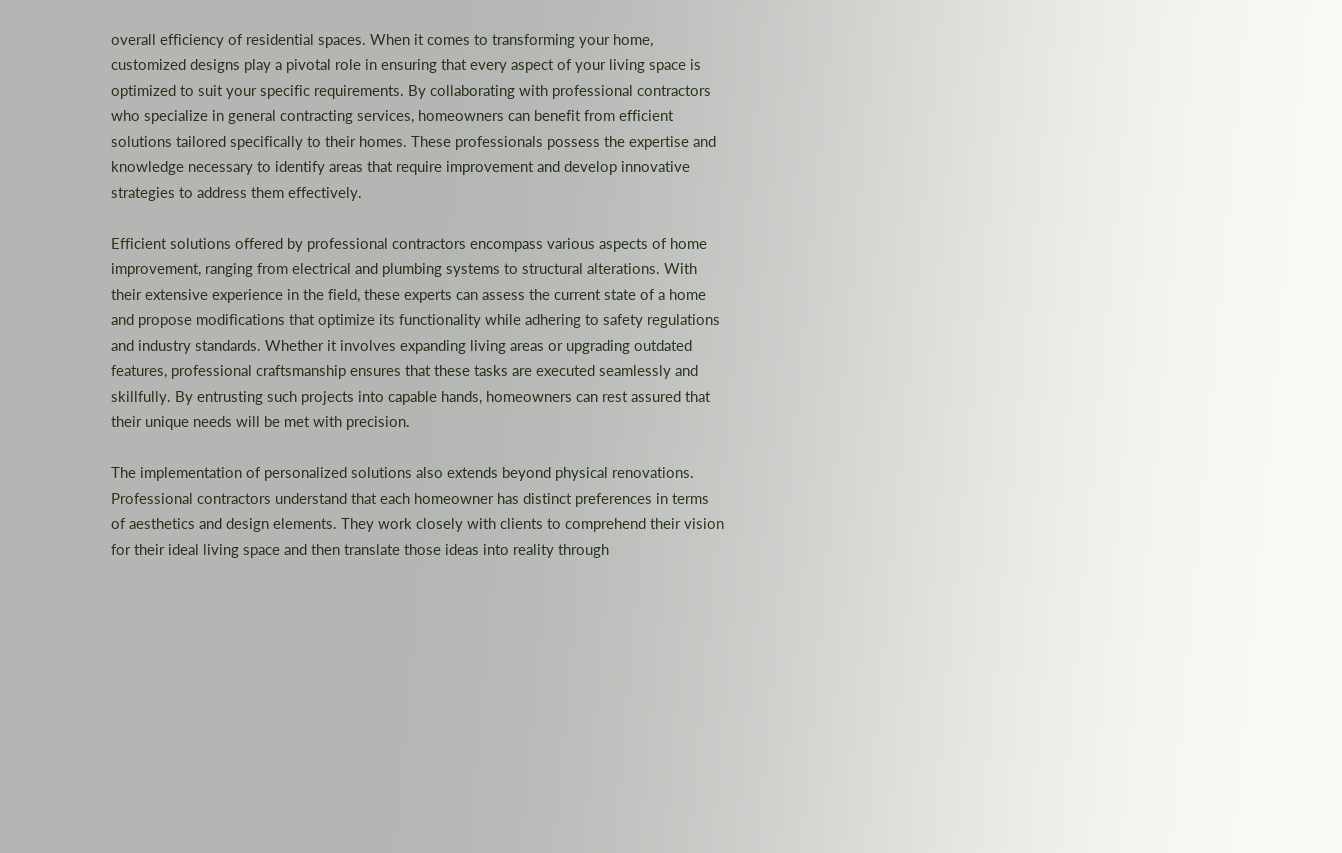overall efficiency of residential spaces. When it comes to transforming your home, customized designs play a pivotal role in ensuring that every aspect of your living space is optimized to suit your specific requirements. By collaborating with professional contractors who specialize in general contracting services, homeowners can benefit from efficient solutions tailored specifically to their homes. These professionals possess the expertise and knowledge necessary to identify areas that require improvement and develop innovative strategies to address them effectively.

Efficient solutions offered by professional contractors encompass various aspects of home improvement, ranging from electrical and plumbing systems to structural alterations. With their extensive experience in the field, these experts can assess the current state of a home and propose modifications that optimize its functionality while adhering to safety regulations and industry standards. Whether it involves expanding living areas or upgrading outdated features, professional craftsmanship ensures that these tasks are executed seamlessly and skillfully. By entrusting such projects into capable hands, homeowners can rest assured that their unique needs will be met with precision.

The implementation of personalized solutions also extends beyond physical renovations. Professional contractors understand that each homeowner has distinct preferences in terms of aesthetics and design elements. They work closely with clients to comprehend their vision for their ideal living space and then translate those ideas into reality through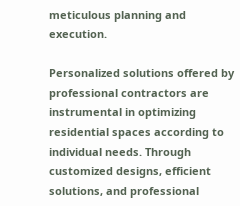meticulous planning and execution.

Personalized solutions offered by professional contractors are instrumental in optimizing residential spaces according to individual needs. Through customized designs, efficient solutions, and professional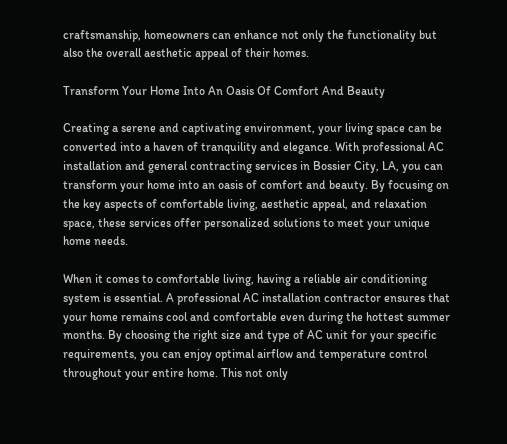craftsmanship, homeowners can enhance not only the functionality but also the overall aesthetic appeal of their homes.

Transform Your Home Into An Oasis Of Comfort And Beauty

Creating a serene and captivating environment, your living space can be converted into a haven of tranquility and elegance. With professional AC installation and general contracting services in Bossier City, LA, you can transform your home into an oasis of comfort and beauty. By focusing on the key aspects of comfortable living, aesthetic appeal, and relaxation space, these services offer personalized solutions to meet your unique home needs.

When it comes to comfortable living, having a reliable air conditioning system is essential. A professional AC installation contractor ensures that your home remains cool and comfortable even during the hottest summer months. By choosing the right size and type of AC unit for your specific requirements, you can enjoy optimal airflow and temperature control throughout your entire home. This not only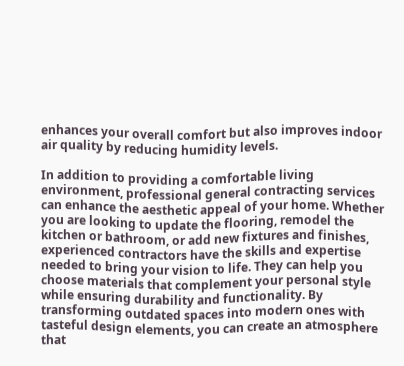enhances your overall comfort but also improves indoor air quality by reducing humidity levels.

In addition to providing a comfortable living environment, professional general contracting services can enhance the aesthetic appeal of your home. Whether you are looking to update the flooring, remodel the kitchen or bathroom, or add new fixtures and finishes, experienced contractors have the skills and expertise needed to bring your vision to life. They can help you choose materials that complement your personal style while ensuring durability and functionality. By transforming outdated spaces into modern ones with tasteful design elements, you can create an atmosphere that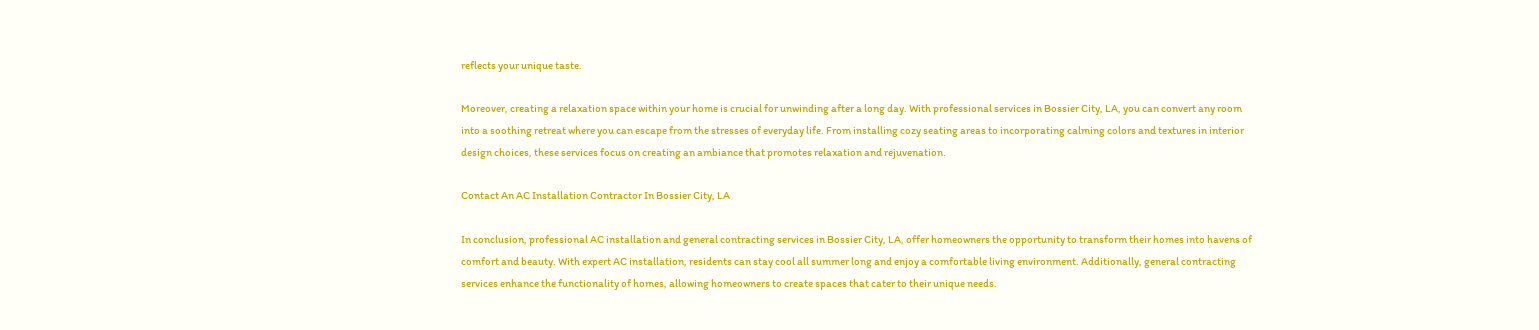reflects your unique taste.

Moreover, creating a relaxation space within your home is crucial for unwinding after a long day. With professional services in Bossier City, LA, you can convert any room into a soothing retreat where you can escape from the stresses of everyday life. From installing cozy seating areas to incorporating calming colors and textures in interior design choices, these services focus on creating an ambiance that promotes relaxation and rejuvenation.

Contact An AC Installation Contractor In Bossier City, LA

In conclusion, professional AC installation and general contracting services in Bossier City, LA, offer homeowners the opportunity to transform their homes into havens of comfort and beauty. With expert AC installation, residents can stay cool all summer long and enjoy a comfortable living environment. Additionally, general contracting services enhance the functionality of homes, allowing homeowners to create spaces that cater to their unique needs.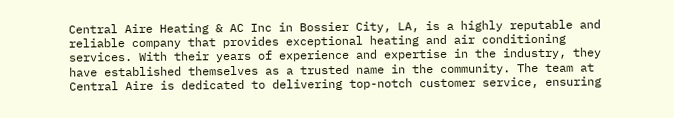Central Aire Heating & AC Inc in Bossier City, LA, is a highly reputable and reliable company that provides exceptional heating and air conditioning services. With their years of experience and expertise in the industry, they have established themselves as a trusted name in the community. The team at Central Aire is dedicated to delivering top-notch customer service, ensuring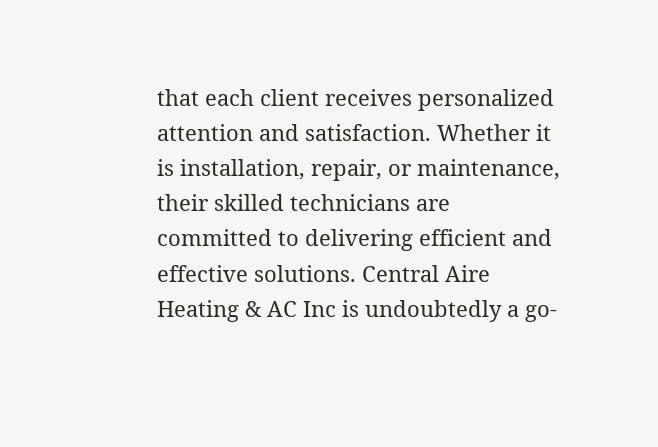that each client receives personalized attention and satisfaction. Whether it is installation, repair, or maintenance, their skilled technicians are committed to delivering efficient and effective solutions. Central Aire Heating & AC Inc is undoubtedly a go-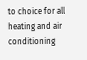to choice for all heating and air conditioning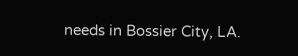needs in Bossier City, LA.